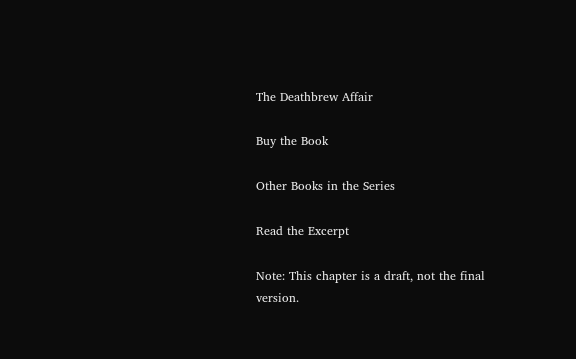The Deathbrew Affair

Buy the Book

Other Books in the Series

Read the Excerpt

Note: This chapter is a draft, not the final version.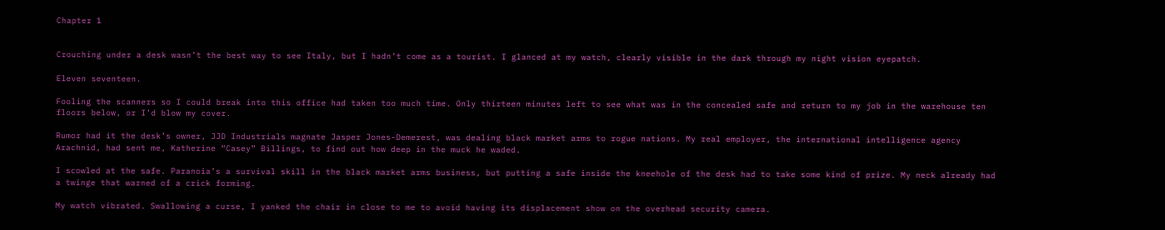Chapter 1


Crouching under a desk wasn’t the best way to see Italy, but I hadn’t come as a tourist. I glanced at my watch, clearly visible in the dark through my night vision eyepatch.

Eleven seventeen.

Fooling the scanners so I could break into this office had taken too much time. Only thirteen minutes left to see what was in the concealed safe and return to my job in the warehouse ten floors below, or I’d blow my cover.

Rumor had it the desk’s owner, JJD Industrials magnate Jasper Jones-Demerest, was dealing black market arms to rogue nations. My real employer, the international intelligence agency Arachnid, had sent me, Katherine “Casey” Billings, to find out how deep in the muck he waded.

I scowled at the safe. Paranoia’s a survival skill in the black market arms business, but putting a safe inside the kneehole of the desk had to take some kind of prize. My neck already had a twinge that warned of a crick forming.

My watch vibrated. Swallowing a curse, I yanked the chair in close to me to avoid having its displacement show on the overhead security camera.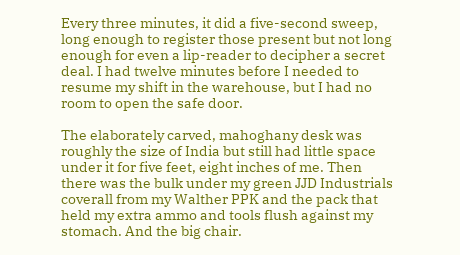Every three minutes, it did a five-second sweep, long enough to register those present but not long enough for even a lip-reader to decipher a secret deal. I had twelve minutes before I needed to resume my shift in the warehouse, but I had no room to open the safe door.

The elaborately carved, mahoghany desk was roughly the size of India but still had little space under it for five feet, eight inches of me. Then there was the bulk under my green JJD Industrials coverall from my Walther PPK and the pack that held my extra ammo and tools flush against my stomach. And the big chair.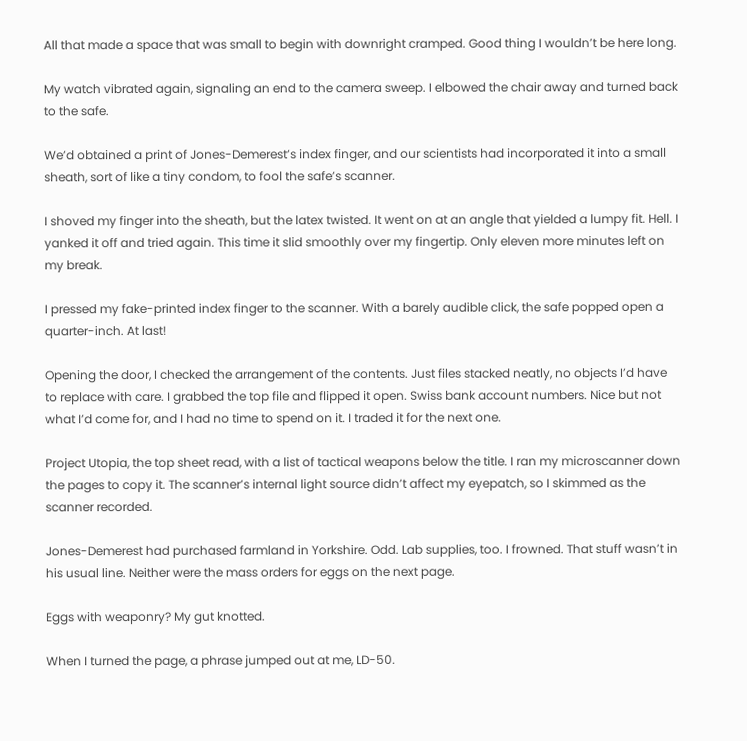All that made a space that was small to begin with downright cramped. Good thing I wouldn’t be here long.

My watch vibrated again, signaling an end to the camera sweep. I elbowed the chair away and turned back to the safe.

We’d obtained a print of Jones-Demerest’s index finger, and our scientists had incorporated it into a small sheath, sort of like a tiny condom, to fool the safe’s scanner.

I shoved my finger into the sheath, but the latex twisted. It went on at an angle that yielded a lumpy fit. Hell. I yanked it off and tried again. This time it slid smoothly over my fingertip. Only eleven more minutes left on my break.

I pressed my fake-printed index finger to the scanner. With a barely audible click, the safe popped open a quarter-inch. At last!

Opening the door, I checked the arrangement of the contents. Just files stacked neatly, no objects I’d have to replace with care. I grabbed the top file and flipped it open. Swiss bank account numbers. Nice but not what I’d come for, and I had no time to spend on it. I traded it for the next one.

Project Utopia, the top sheet read, with a list of tactical weapons below the title. I ran my microscanner down the pages to copy it. The scanner’s internal light source didn’t affect my eyepatch, so I skimmed as the scanner recorded.

Jones-Demerest had purchased farmland in Yorkshire. Odd. Lab supplies, too. I frowned. That stuff wasn’t in his usual line. Neither were the mass orders for eggs on the next page.

Eggs with weaponry? My gut knotted.

When I turned the page, a phrase jumped out at me, LD-50.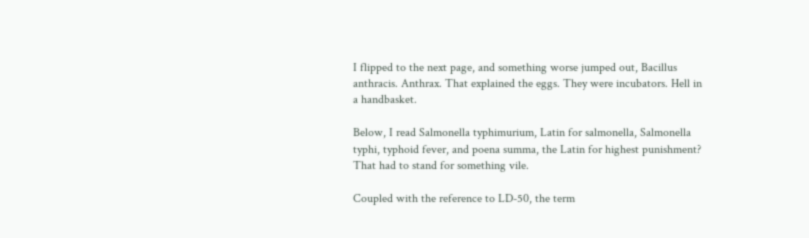I flipped to the next page, and something worse jumped out, Bacillus anthracis. Anthrax. That explained the eggs. They were incubators. Hell in a handbasket.

Below, I read Salmonella typhimurium, Latin for salmonella, Salmonella typhi, typhoid fever, and poena summa, the Latin for highest punishment? That had to stand for something vile.

Coupled with the reference to LD-50, the term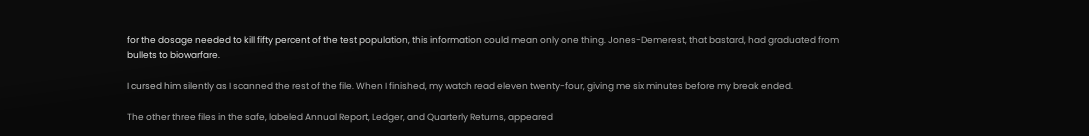for the dosage needed to kill fifty percent of the test population, this information could mean only one thing. Jones-Demerest, that bastard, had graduated from bullets to biowarfare.

I cursed him silently as I scanned the rest of the file. When I finished, my watch read eleven twenty-four, giving me six minutes before my break ended.

The other three files in the safe, labeled Annual Report, Ledger, and Quarterly Returns, appeared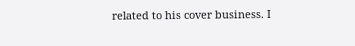related to his cover business. I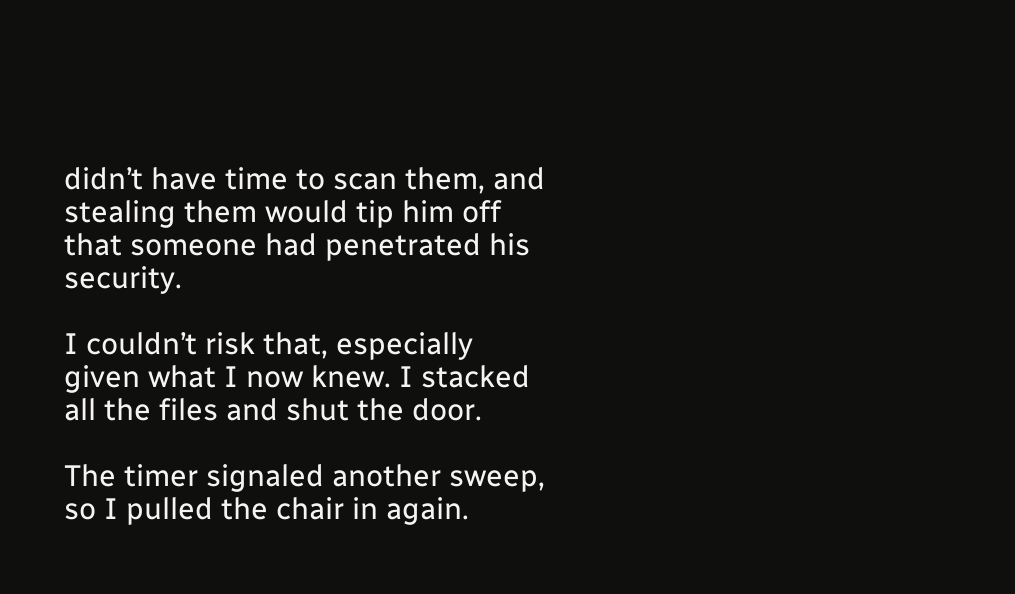didn’t have time to scan them, and stealing them would tip him off that someone had penetrated his security.

I couldn’t risk that, especially given what I now knew. I stacked all the files and shut the door.

The timer signaled another sweep, so I pulled the chair in again.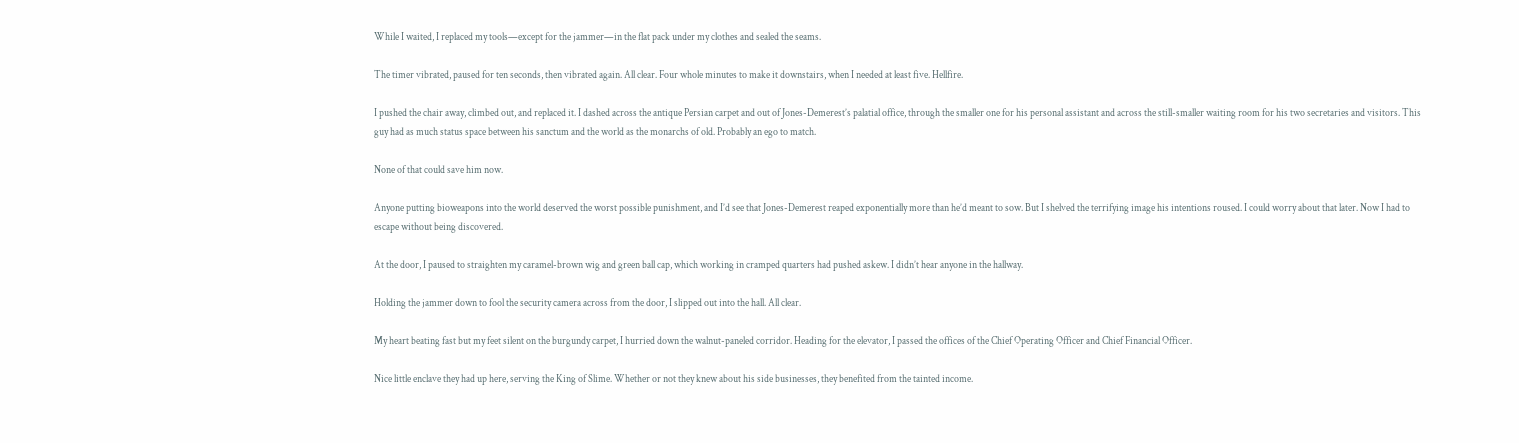While I waited, I replaced my tools—except for the jammer—in the flat pack under my clothes and sealed the seams.

The timer vibrated, paused for ten seconds, then vibrated again. All clear. Four whole minutes to make it downstairs, when I needed at least five. Hellfire.

I pushed the chair away, climbed out, and replaced it. I dashed across the antique Persian carpet and out of Jones-Demerest’s palatial office, through the smaller one for his personal assistant and across the still-smaller waiting room for his two secretaries and visitors. This guy had as much status space between his sanctum and the world as the monarchs of old. Probably an ego to match.

None of that could save him now.

Anyone putting bioweapons into the world deserved the worst possible punishment, and I’d see that Jones-Demerest reaped exponentially more than he’d meant to sow. But I shelved the terrifying image his intentions roused. I could worry about that later. Now I had to escape without being discovered.

At the door, I paused to straighten my caramel-brown wig and green ball cap, which working in cramped quarters had pushed askew. I didn’t hear anyone in the hallway.

Holding the jammer down to fool the security camera across from the door, I slipped out into the hall. All clear.

My heart beating fast but my feet silent on the burgundy carpet, I hurried down the walnut-paneled corridor. Heading for the elevator, I passed the offices of the Chief Operating Officer and Chief Financial Officer.

Nice little enclave they had up here, serving the King of Slime. Whether or not they knew about his side businesses, they benefited from the tainted income.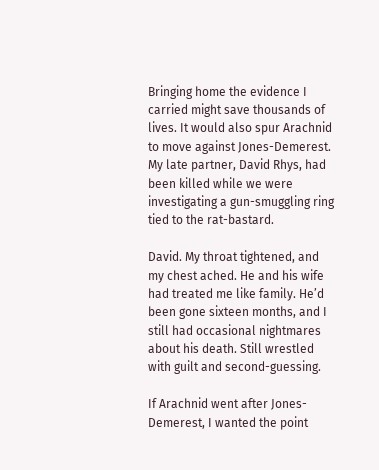Bringing home the evidence I carried might save thousands of lives. It would also spur Arachnid to move against Jones-Demerest. My late partner, David Rhys, had been killed while we were investigating a gun-smuggling ring tied to the rat-bastard.

David. My throat tightened, and my chest ached. He and his wife had treated me like family. He’d been gone sixteen months, and I still had occasional nightmares about his death. Still wrestled with guilt and second-guessing.

If Arachnid went after Jones-Demerest, I wanted the point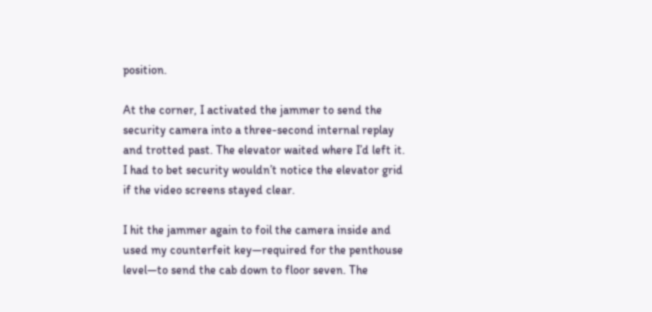position.

At the corner, I activated the jammer to send the security camera into a three-second internal replay and trotted past. The elevator waited where I’d left it. I had to bet security wouldn’t notice the elevator grid if the video screens stayed clear.

I hit the jammer again to foil the camera inside and used my counterfeit key—required for the penthouse level—to send the cab down to floor seven. The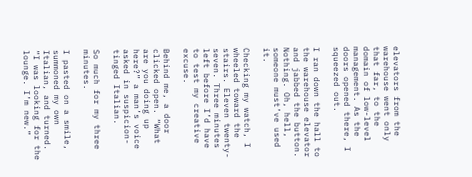elevators from the warehouse went only that far, to the domain of low-level management. As the doors opened there, I squeezed out.

I ran down the hall to the warehouse elevator and jabbed the button. Nothing. Oh, hell, someone must’ve used it.

Checking my watch, I wheeled toward the stairs. Eleven twenty-seven. Three minutes left before I’d have to test my creative excuse.

Behind me, a door clicked open. “What are you doing up here?” a man’s voice asked in suspicion-tinged Italian.

So much for my three minutes.

I pasted on a smile, summoned my own Italian, and turned. “I was looking for the lounge. I’m new.”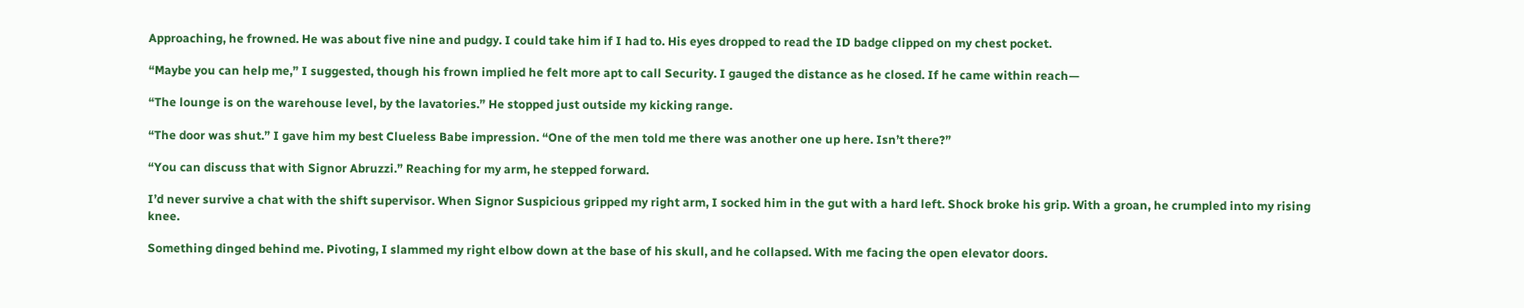Approaching, he frowned. He was about five nine and pudgy. I could take him if I had to. His eyes dropped to read the ID badge clipped on my chest pocket.

“Maybe you can help me,” I suggested, though his frown implied he felt more apt to call Security. I gauged the distance as he closed. If he came within reach—

“The lounge is on the warehouse level, by the lavatories.” He stopped just outside my kicking range.

“The door was shut.” I gave him my best Clueless Babe impression. “One of the men told me there was another one up here. Isn’t there?”

“You can discuss that with Signor Abruzzi.” Reaching for my arm, he stepped forward.

I’d never survive a chat with the shift supervisor. When Signor Suspicious gripped my right arm, I socked him in the gut with a hard left. Shock broke his grip. With a groan, he crumpled into my rising knee.

Something dinged behind me. Pivoting, I slammed my right elbow down at the base of his skull, and he collapsed. With me facing the open elevator doors.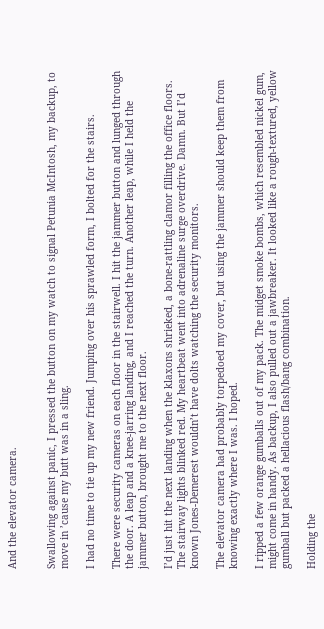And the elevator camera.


Swallowing against panic, I pressed the button on my watch to signal Petunia McIntosh, my backup, to move in ’cause my butt was in a sling.

I had no time to tie up my new friend. Jumping over his sprawled form, I bolted for the stairs.

There were security cameras on each floor in the stairwell. I hit the jammer button and lunged through the door. A leap and a knee-jarring landing, and I reached the turn. Another leap, while I held the jammer button, brought me to the next floor.

I’d just hit the next landing when the klaxons shrieked, a bone-rattling clamor filling the office floors. The stairway lights blinked red. My heartbeat went into adrenaline surge overdrive. Damn. But I’d known Jones-Demerest wouldn’t have dolts watching the security monitors.

The elevator camera had probably torpedoed my cover, but using the jammer should keep them from knowing exactly where I was. I hoped.

I ripped a few orange gumballs out of my pack. The midget smoke bombs, which resembled nickel gum, might come in handy. As backup, I also pulled out a jawbreaker. It looked like a rough-textured, yellow gumball but packed a hellacious flash/bang combination.

Holding the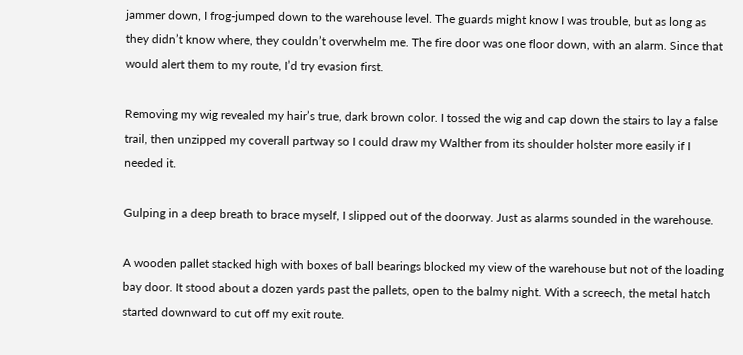jammer down, I frog-jumped down to the warehouse level. The guards might know I was trouble, but as long as they didn’t know where, they couldn’t overwhelm me. The fire door was one floor down, with an alarm. Since that would alert them to my route, I’d try evasion first.

Removing my wig revealed my hair’s true, dark brown color. I tossed the wig and cap down the stairs to lay a false trail, then unzipped my coverall partway so I could draw my Walther from its shoulder holster more easily if I needed it.

Gulping in a deep breath to brace myself, I slipped out of the doorway. Just as alarms sounded in the warehouse.

A wooden pallet stacked high with boxes of ball bearings blocked my view of the warehouse but not of the loading bay door. It stood about a dozen yards past the pallets, open to the balmy night. With a screech, the metal hatch started downward to cut off my exit route.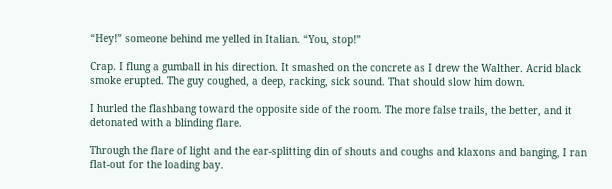“Hey!” someone behind me yelled in Italian. “You, stop!”

Crap. I flung a gumball in his direction. It smashed on the concrete as I drew the Walther. Acrid black smoke erupted. The guy coughed, a deep, racking, sick sound. That should slow him down.

I hurled the flashbang toward the opposite side of the room. The more false trails, the better, and it detonated with a blinding flare.

Through the flare of light and the ear-splitting din of shouts and coughs and klaxons and banging, I ran flat-out for the loading bay.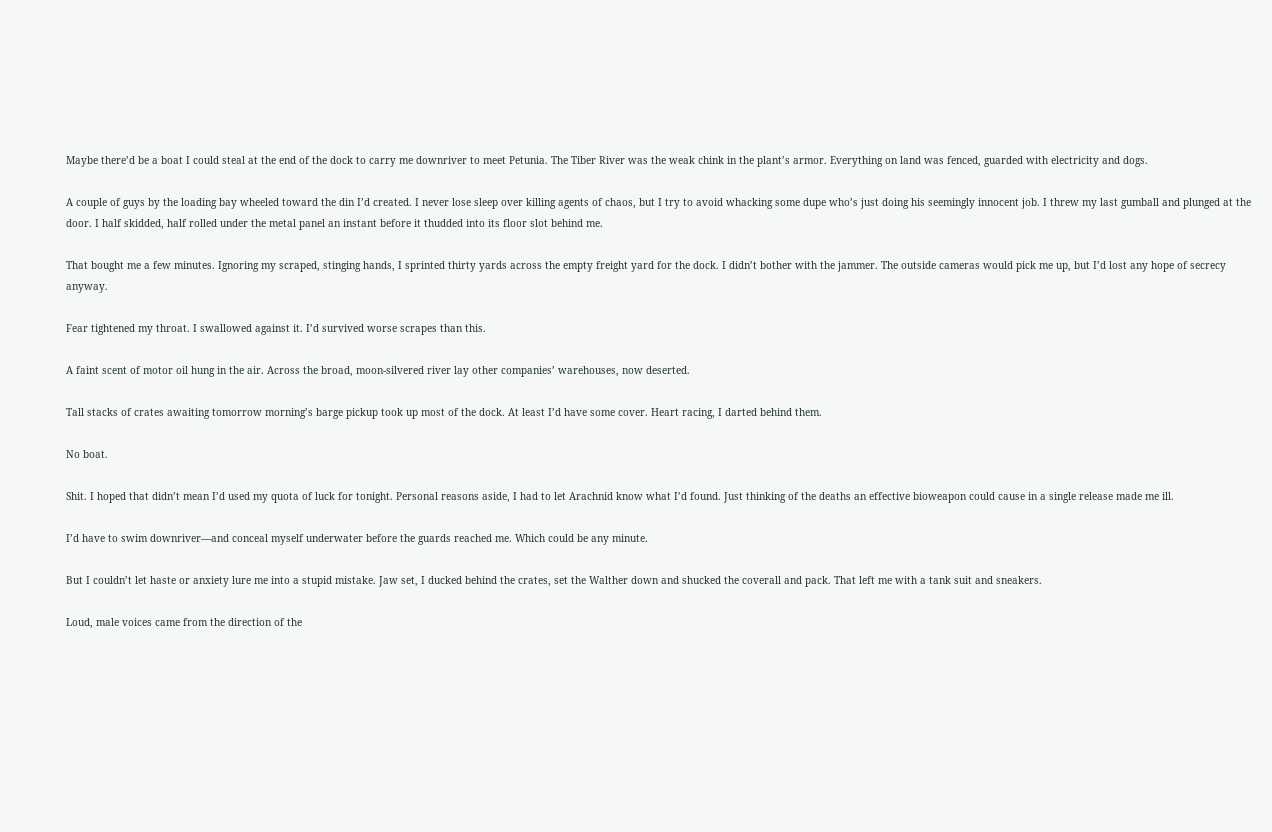Maybe there’d be a boat I could steal at the end of the dock to carry me downriver to meet Petunia. The Tiber River was the weak chink in the plant’s armor. Everything on land was fenced, guarded with electricity and dogs.

A couple of guys by the loading bay wheeled toward the din I’d created. I never lose sleep over killing agents of chaos, but I try to avoid whacking some dupe who’s just doing his seemingly innocent job. I threw my last gumball and plunged at the door. I half skidded, half rolled under the metal panel an instant before it thudded into its floor slot behind me.

That bought me a few minutes. Ignoring my scraped, stinging hands, I sprinted thirty yards across the empty freight yard for the dock. I didn’t bother with the jammer. The outside cameras would pick me up, but I’d lost any hope of secrecy anyway.

Fear tightened my throat. I swallowed against it. I’d survived worse scrapes than this.

A faint scent of motor oil hung in the air. Across the broad, moon-silvered river lay other companies’ warehouses, now deserted.

Tall stacks of crates awaiting tomorrow morning’s barge pickup took up most of the dock. At least I’d have some cover. Heart racing, I darted behind them.

No boat.

Shit. I hoped that didn’t mean I’d used my quota of luck for tonight. Personal reasons aside, I had to let Arachnid know what I’d found. Just thinking of the deaths an effective bioweapon could cause in a single release made me ill.

I’d have to swim downriver—and conceal myself underwater before the guards reached me. Which could be any minute.

But I couldn’t let haste or anxiety lure me into a stupid mistake. Jaw set, I ducked behind the crates, set the Walther down and shucked the coverall and pack. That left me with a tank suit and sneakers.

Loud, male voices came from the direction of the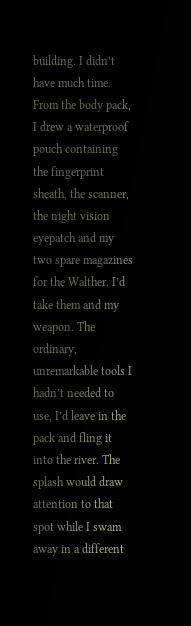building. I didn’t have much time. From the body pack, I drew a waterproof pouch containing the fingerprint sheath, the scanner, the night vision eyepatch and my two spare magazines for the Walther. I’d take them and my weapon. The ordinary, unremarkable tools I hadn’t needed to use, I’d leave in the pack and fling it into the river. The splash would draw attention to that spot while I swam away in a different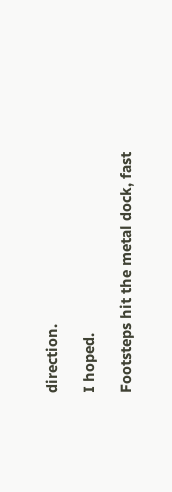direction.

I hoped.

Footsteps hit the metal dock, fast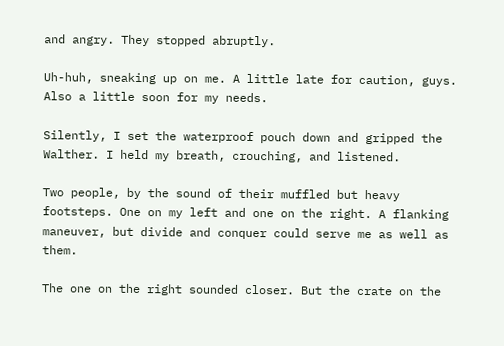and angry. They stopped abruptly.

Uh-huh, sneaking up on me. A little late for caution, guys. Also a little soon for my needs.

Silently, I set the waterproof pouch down and gripped the Walther. I held my breath, crouching, and listened.

Two people, by the sound of their muffled but heavy footsteps. One on my left and one on the right. A flanking maneuver, but divide and conquer could serve me as well as them.

The one on the right sounded closer. But the crate on the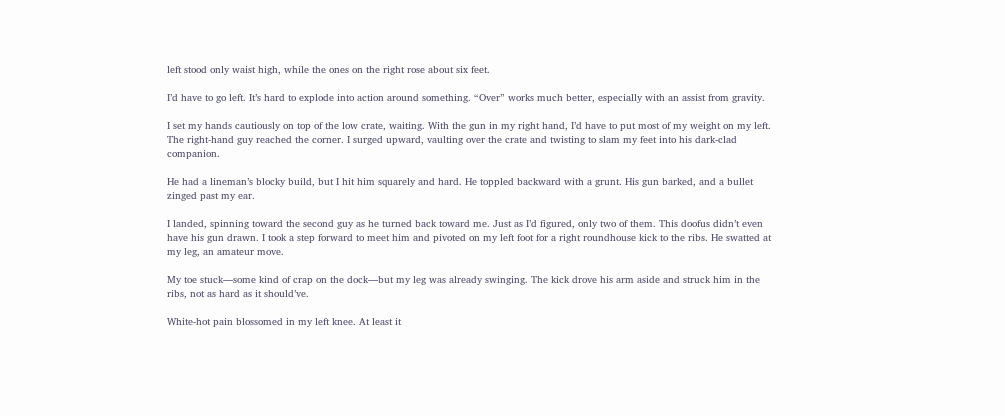left stood only waist high, while the ones on the right rose about six feet.

I’d have to go left. It’s hard to explode into action around something. “Over” works much better, especially with an assist from gravity.

I set my hands cautiously on top of the low crate, waiting. With the gun in my right hand, I’d have to put most of my weight on my left. The right-hand guy reached the corner. I surged upward, vaulting over the crate and twisting to slam my feet into his dark-clad companion.

He had a lineman’s blocky build, but I hit him squarely and hard. He toppled backward with a grunt. His gun barked, and a bullet zinged past my ear.

I landed, spinning toward the second guy as he turned back toward me. Just as I’d figured, only two of them. This doofus didn’t even have his gun drawn. I took a step forward to meet him and pivoted on my left foot for a right roundhouse kick to the ribs. He swatted at my leg, an amateur move.

My toe stuck—some kind of crap on the dock—but my leg was already swinging. The kick drove his arm aside and struck him in the ribs, not as hard as it should’ve.

White-hot pain blossomed in my left knee. At least it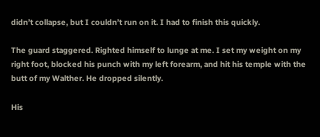didn’t collapse, but I couldn’t run on it. I had to finish this quickly.

The guard staggered. Righted himself to lunge at me. I set my weight on my right foot, blocked his punch with my left forearm, and hit his temple with the butt of my Walther. He dropped silently.

His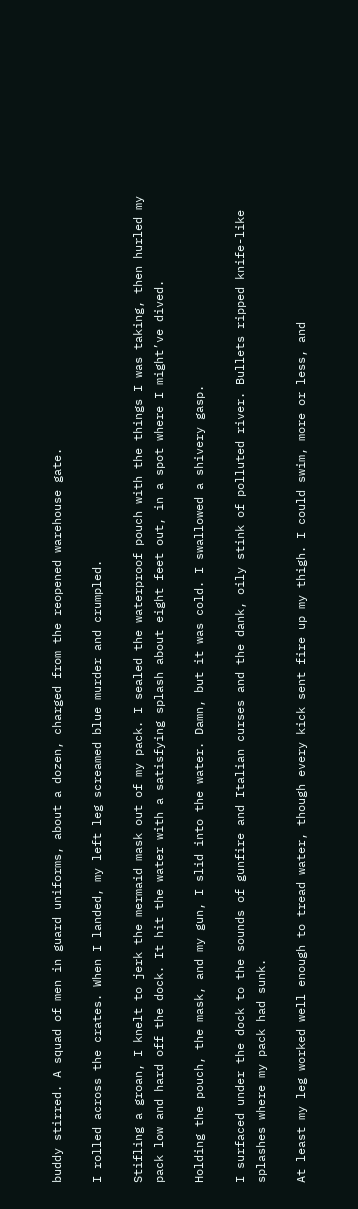buddy stirred. A squad of men in guard uniforms, about a dozen, charged from the reopened warehouse gate.

I rolled across the crates. When I landed, my left leg screamed blue murder and crumpled.

Stifling a groan, I knelt to jerk the mermaid mask out of my pack. I sealed the waterproof pouch with the things I was taking, then hurled my pack low and hard off the dock. It hit the water with a satisfying splash about eight feet out, in a spot where I might’ve dived.

Holding the pouch, the mask, and my gun, I slid into the water. Damn, but it was cold. I swallowed a shivery gasp.

I surfaced under the dock to the sounds of gunfire and Italian curses and the dank, oily stink of polluted river. Bullets ripped knife-like splashes where my pack had sunk.

At least my leg worked well enough to tread water, though every kick sent fire up my thigh. I could swim, more or less, and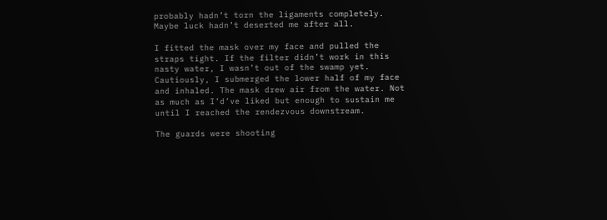probably hadn’t torn the ligaments completely. Maybe luck hadn’t deserted me after all.

I fitted the mask over my face and pulled the straps tight. If the filter didn’t work in this nasty water, I wasn’t out of the swamp yet. Cautiously, I submerged the lower half of my face and inhaled. The mask drew air from the water. Not as much as I’d’ve liked but enough to sustain me until I reached the rendezvous downstream.

The guards were shooting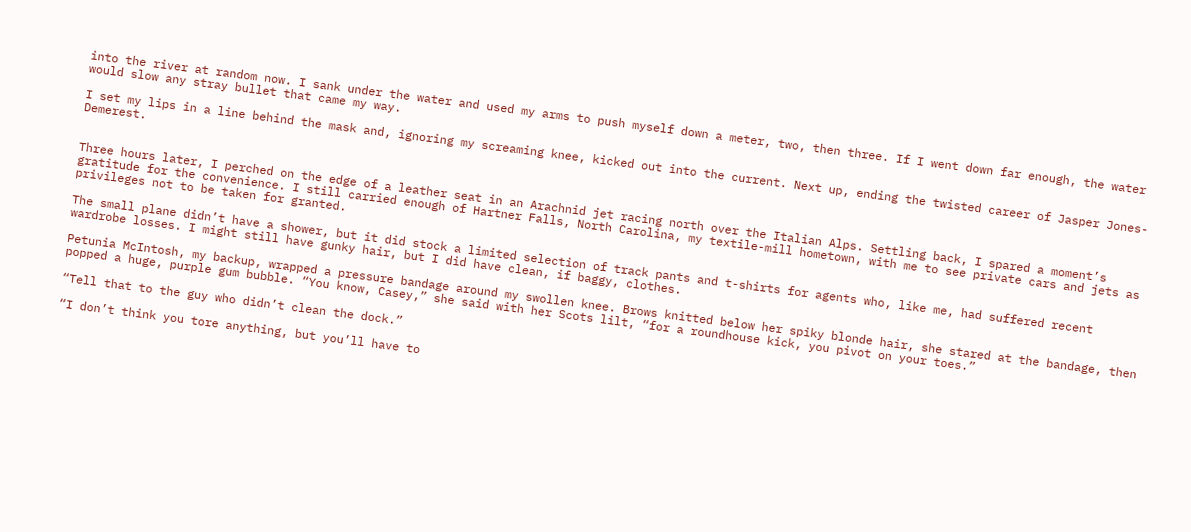into the river at random now. I sank under the water and used my arms to push myself down a meter, two, then three. If I went down far enough, the water would slow any stray bullet that came my way.

I set my lips in a line behind the mask and, ignoring my screaming knee, kicked out into the current. Next up, ending the twisted career of Jasper Jones-Demerest.


Three hours later, I perched on the edge of a leather seat in an Arachnid jet racing north over the Italian Alps. Settling back, I spared a moment’s gratitude for the convenience. I still carried enough of Hartner Falls, North Carolina, my textile-mill hometown, with me to see private cars and jets as privileges not to be taken for granted.

The small plane didn’t have a shower, but it did stock a limited selection of track pants and t-shirts for agents who, like me, had suffered recent wardrobe losses. I might still have gunky hair, but I did have clean, if baggy, clothes.

Petunia McIntosh, my backup, wrapped a pressure bandage around my swollen knee. Brows knitted below her spiky blonde hair, she stared at the bandage, then popped a huge, purple gum bubble. “You know, Casey,” she said with her Scots lilt, “for a roundhouse kick, you pivot on your toes.”

“Tell that to the guy who didn’t clean the dock.”

“I don’t think you tore anything, but you’ll have to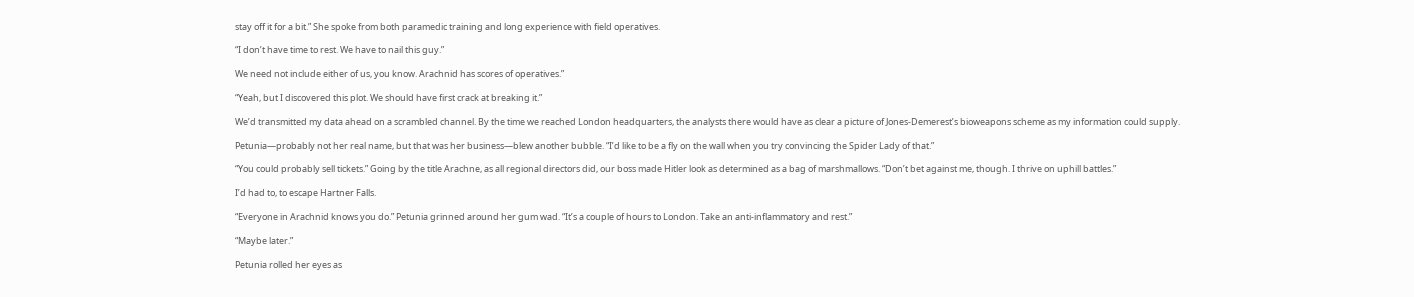stay off it for a bit.” She spoke from both paramedic training and long experience with field operatives.

“I don’t have time to rest. We have to nail this guy.”

We need not include either of us, you know. Arachnid has scores of operatives.”

“Yeah, but I discovered this plot. We should have first crack at breaking it.”

We’d transmitted my data ahead on a scrambled channel. By the time we reached London headquarters, the analysts there would have as clear a picture of Jones-Demerest’s bioweapons scheme as my information could supply.

Petunia—probably not her real name, but that was her business—blew another bubble. “I’d like to be a fly on the wall when you try convincing the Spider Lady of that.”

“You could probably sell tickets.” Going by the title Arachne, as all regional directors did, our boss made Hitler look as determined as a bag of marshmallows. “Don’t bet against me, though. I thrive on uphill battles.”

I’d had to, to escape Hartner Falls.

“Everyone in Arachnid knows you do.” Petunia grinned around her gum wad. “It’s a couple of hours to London. Take an anti-inflammatory and rest.”

“Maybe later.”

Petunia rolled her eyes as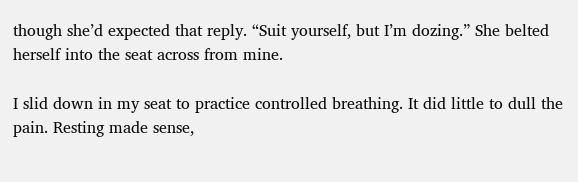though she’d expected that reply. “Suit yourself, but I’m dozing.” She belted herself into the seat across from mine.

I slid down in my seat to practice controlled breathing. It did little to dull the pain. Resting made sense,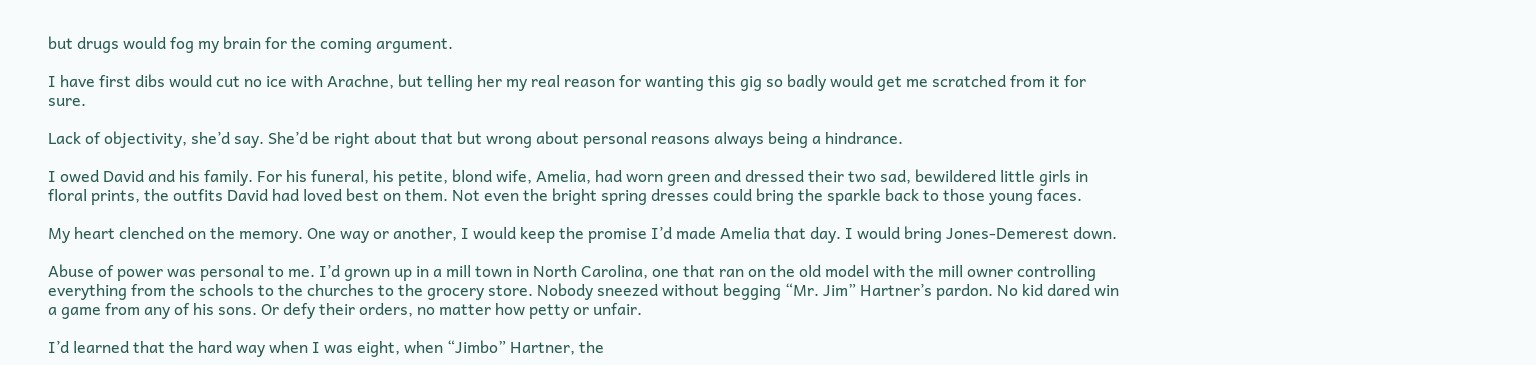but drugs would fog my brain for the coming argument.

I have first dibs would cut no ice with Arachne, but telling her my real reason for wanting this gig so badly would get me scratched from it for sure.

Lack of objectivity, she’d say. She’d be right about that but wrong about personal reasons always being a hindrance.

I owed David and his family. For his funeral, his petite, blond wife, Amelia, had worn green and dressed their two sad, bewildered little girls in floral prints, the outfits David had loved best on them. Not even the bright spring dresses could bring the sparkle back to those young faces.

My heart clenched on the memory. One way or another, I would keep the promise I’d made Amelia that day. I would bring Jones-Demerest down.

Abuse of power was personal to me. I’d grown up in a mill town in North Carolina, one that ran on the old model with the mill owner controlling everything from the schools to the churches to the grocery store. Nobody sneezed without begging “Mr. Jim” Hartner’s pardon. No kid dared win a game from any of his sons. Or defy their orders, no matter how petty or unfair.

I’d learned that the hard way when I was eight, when “Jimbo” Hartner, the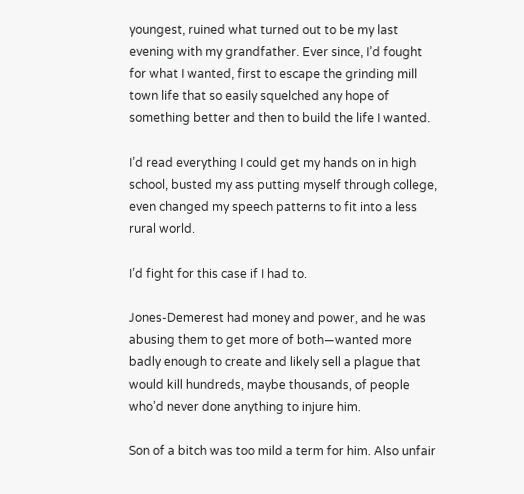youngest, ruined what turned out to be my last evening with my grandfather. Ever since, I’d fought for what I wanted, first to escape the grinding mill town life that so easily squelched any hope of something better and then to build the life I wanted.

I’d read everything I could get my hands on in high school, busted my ass putting myself through college, even changed my speech patterns to fit into a less rural world.

I’d fight for this case if I had to.

Jones-Demerest had money and power, and he was abusing them to get more of both—wanted more badly enough to create and likely sell a plague that would kill hundreds, maybe thousands, of people who’d never done anything to injure him.

Son of a bitch was too mild a term for him. Also unfair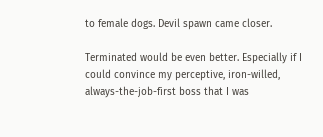to female dogs. Devil spawn came closer.

Terminated would be even better. Especially if I could convince my perceptive, iron-willed, always-the-job-first boss that I was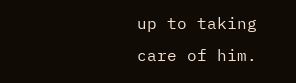up to taking care of him.